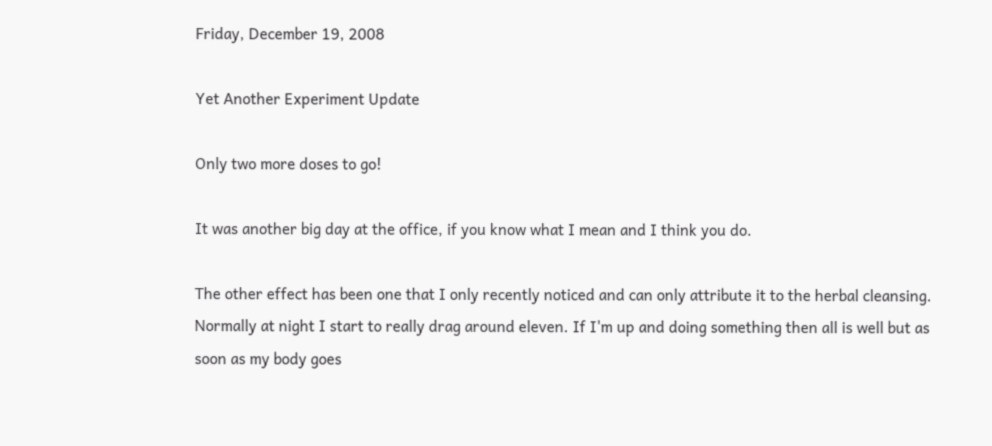Friday, December 19, 2008

Yet Another Experiment Update

Only two more doses to go!

It was another big day at the office, if you know what I mean and I think you do.

The other effect has been one that I only recently noticed and can only attribute it to the herbal cleansing. Normally at night I start to really drag around eleven. If I'm up and doing something then all is well but as soon as my body goes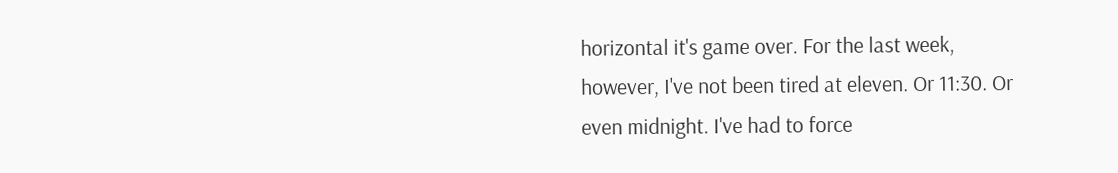horizontal it's game over. For the last week, however, I've not been tired at eleven. Or 11:30. Or even midnight. I've had to force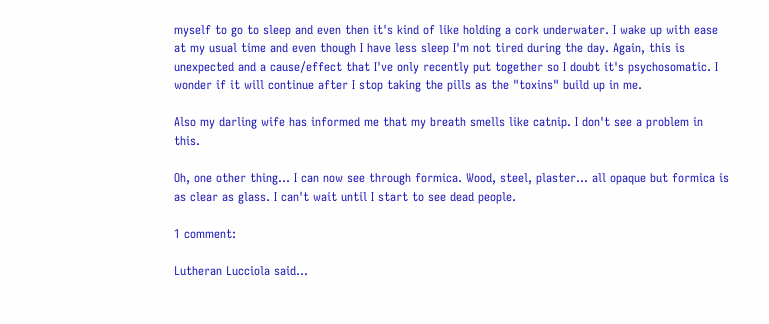myself to go to sleep and even then it's kind of like holding a cork underwater. I wake up with ease at my usual time and even though I have less sleep I'm not tired during the day. Again, this is unexpected and a cause/effect that I've only recently put together so I doubt it's psychosomatic. I wonder if it will continue after I stop taking the pills as the "toxins" build up in me.

Also my darling wife has informed me that my breath smells like catnip. I don't see a problem in this.

Oh, one other thing... I can now see through formica. Wood, steel, plaster... all opaque but formica is as clear as glass. I can't wait until I start to see dead people.

1 comment:

Lutheran Lucciola said...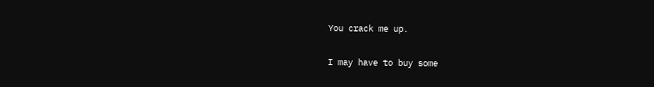You crack me up.

I may have to buy some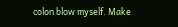colon blow myself. Make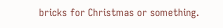bricks for Christmas or something.